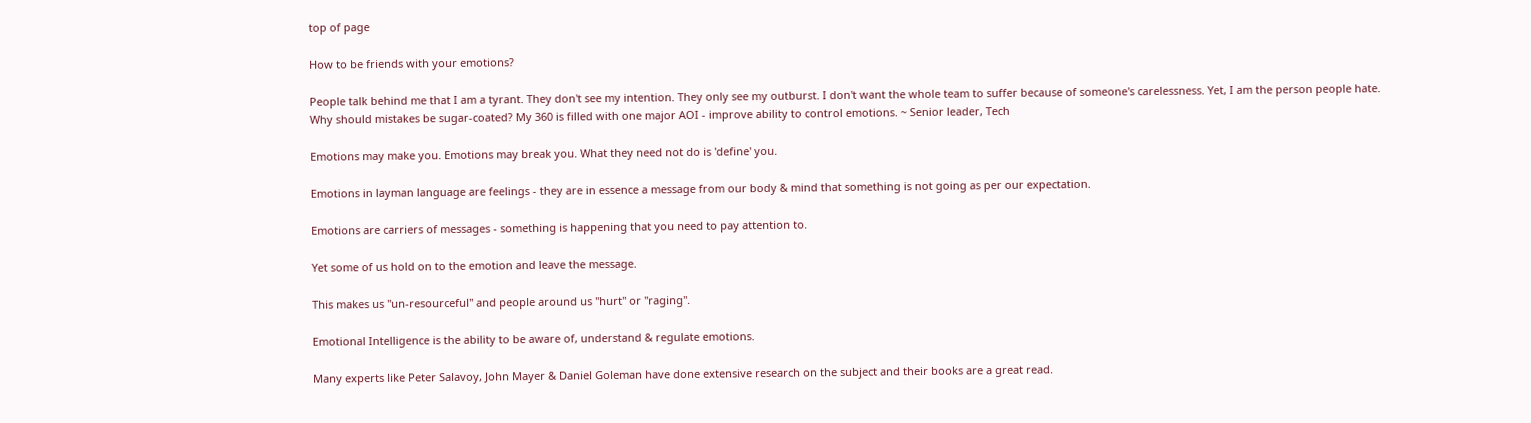top of page

How to be friends with your emotions?

People talk behind me that I am a tyrant. They don't see my intention. They only see my outburst. I don't want the whole team to suffer because of someone's carelessness. Yet, I am the person people hate.
Why should mistakes be sugar-coated? My 360 is filled with one major AOI - improve ability to control emotions. ~ Senior leader, Tech

Emotions may make you. Emotions may break you. What they need not do is 'define' you.

Emotions in layman language are feelings - they are in essence a message from our body & mind that something is not going as per our expectation.

Emotions are carriers of messages - something is happening that you need to pay attention to.

Yet some of us hold on to the emotion and leave the message.

This makes us "un-resourceful" and people around us "hurt" or "raging".

Emotional Intelligence is the ability to be aware of, understand & regulate emotions.

Many experts like Peter Salavoy, John Mayer & Daniel Goleman have done extensive research on the subject and their books are a great read.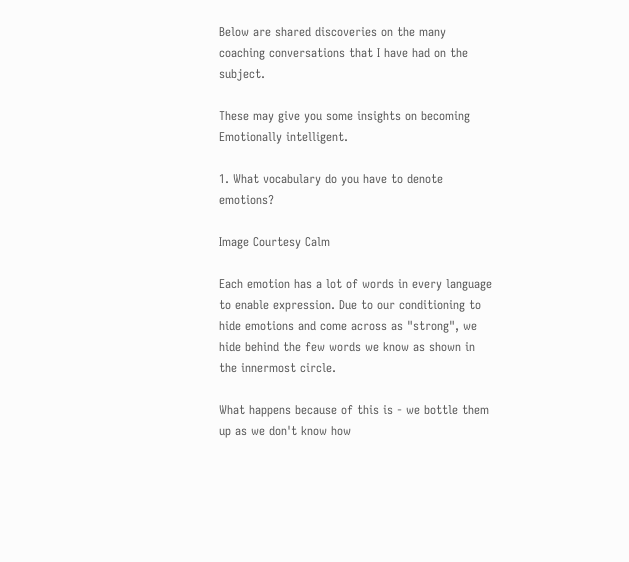Below are shared discoveries on the many coaching conversations that I have had on the subject.

These may give you some insights on becoming Emotionally intelligent.

1. What vocabulary do you have to denote emotions?

Image Courtesy Calm

Each emotion has a lot of words in every language to enable expression. Due to our conditioning to hide emotions and come across as "strong", we hide behind the few words we know as shown in the innermost circle.

What happens because of this is - we bottle them up as we don't know how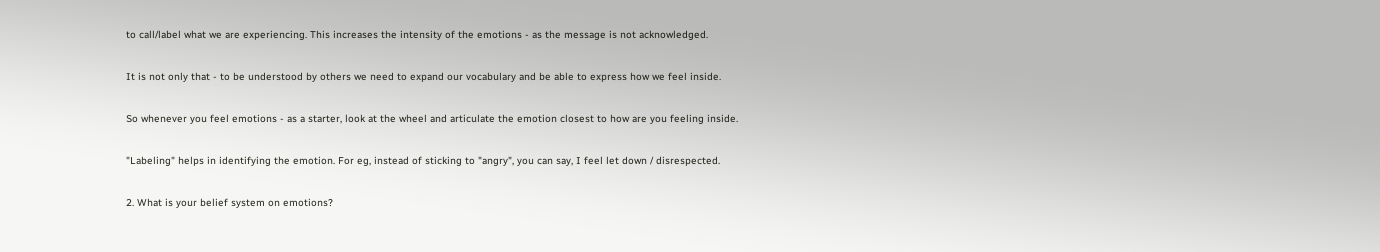to call/label what we are experiencing. This increases the intensity of the emotions - as the message is not acknowledged.

It is not only that - to be understood by others we need to expand our vocabulary and be able to express how we feel inside.

So whenever you feel emotions - as a starter, look at the wheel and articulate the emotion closest to how are you feeling inside.

"Labeling" helps in identifying the emotion. For eg, instead of sticking to "angry", you can say, I feel let down / disrespected.

2. What is your belief system on emotions?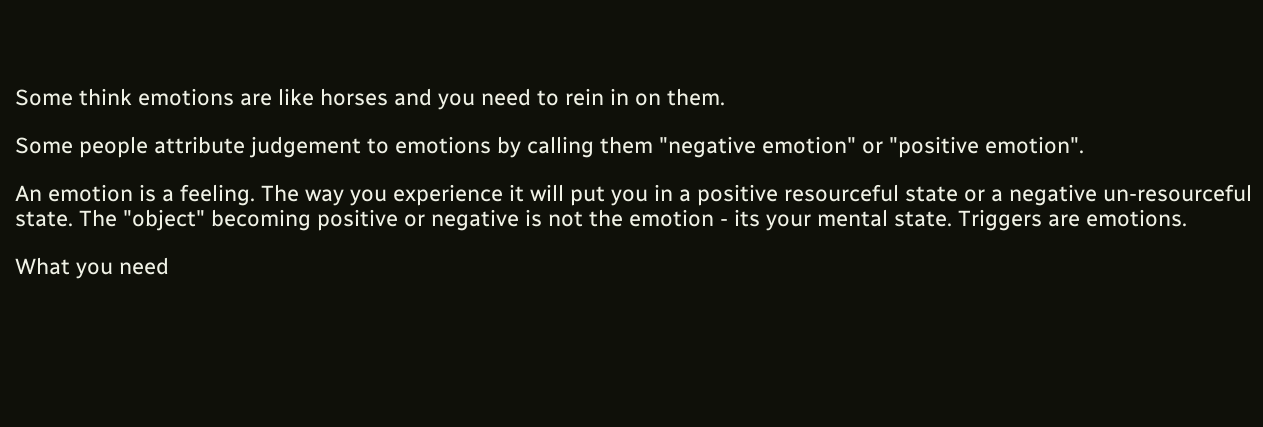Some think emotions are like horses and you need to rein in on them.

Some people attribute judgement to emotions by calling them "negative emotion" or "positive emotion".

An emotion is a feeling. The way you experience it will put you in a positive resourceful state or a negative un-resourceful state. The "object" becoming positive or negative is not the emotion - its your mental state. Triggers are emotions.

What you need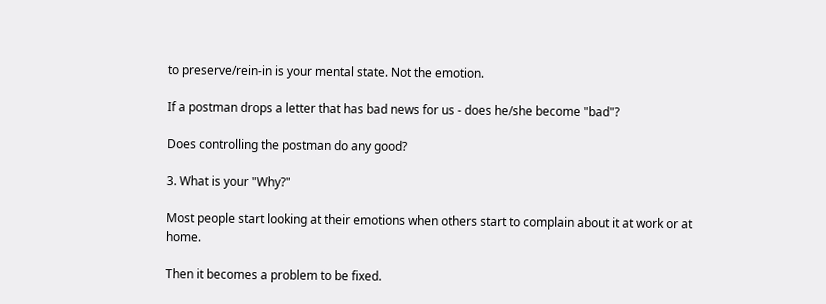to preserve/rein-in is your mental state. Not the emotion.

If a postman drops a letter that has bad news for us - does he/she become "bad"?

Does controlling the postman do any good?

3. What is your "Why?"

Most people start looking at their emotions when others start to complain about it at work or at home.

Then it becomes a problem to be fixed.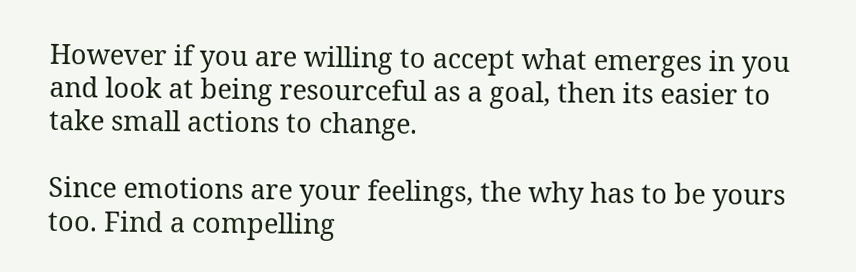However if you are willing to accept what emerges in you and look at being resourceful as a goal, then its easier to take small actions to change.

Since emotions are your feelings, the why has to be yours too. Find a compelling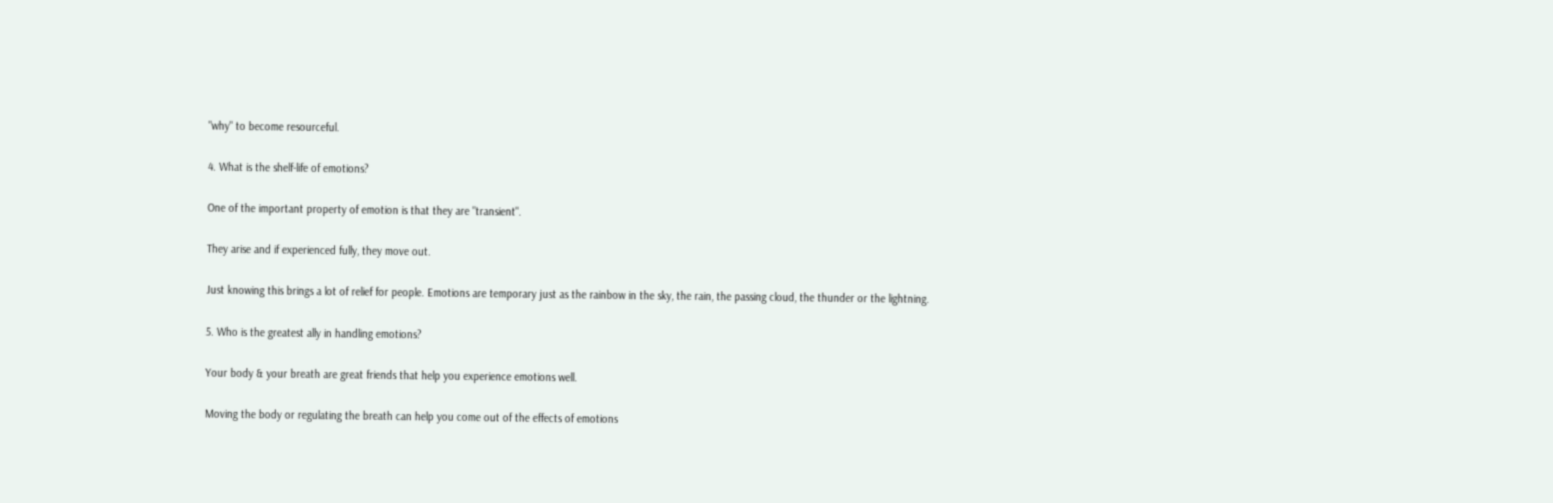"why" to become resourceful.

4. What is the shelf-life of emotions?

One of the important property of emotion is that they are "transient".

They arise and if experienced fully, they move out.

Just knowing this brings a lot of relief for people. Emotions are temporary just as the rainbow in the sky, the rain, the passing cloud, the thunder or the lightning.

5. Who is the greatest ally in handling emotions?

Your body & your breath are great friends that help you experience emotions well.

Moving the body or regulating the breath can help you come out of the effects of emotions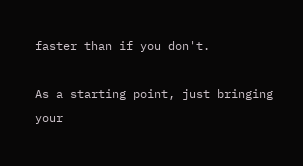faster than if you don't.

As a starting point, just bringing your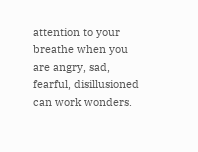attention to your breathe when you are angry, sad, fearful, disillusioned can work wonders.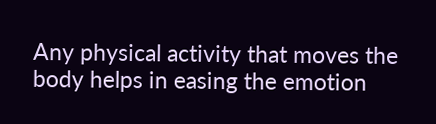Any physical activity that moves the body helps in easing the emotion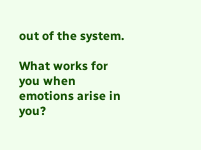out of the system.

What works for you when emotions arise in you?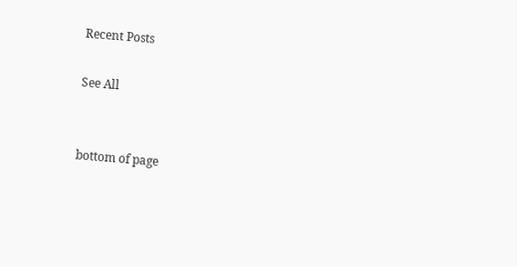Recent Posts

See All


bottom of page